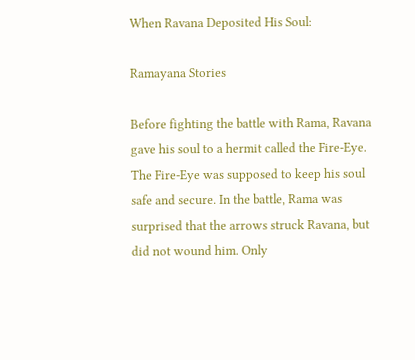When Ravana Deposited His Soul:

Ramayana Stories

Before fighting the battle with Rama, Ravana gave his soul to a hermit called the Fire-Eye. The Fire-Eye was supposed to keep his soul safe and secure. In the battle, Rama was surprised that the arrows struck Ravana, but did not wound him. Only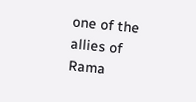one of the allies of Rama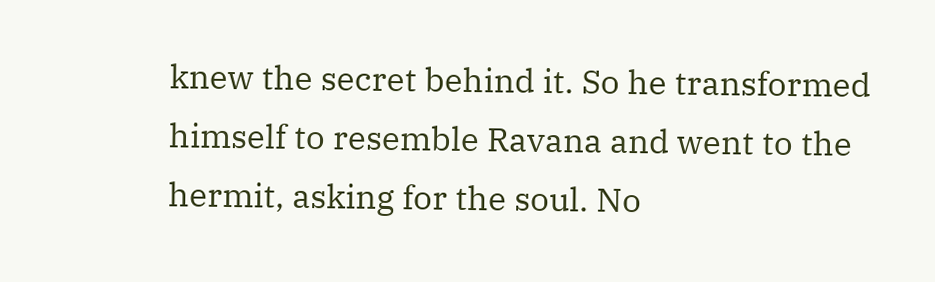knew the secret behind it. So he transformed himself to resemble Ravana and went to the hermit, asking for the soul. No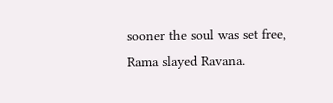sooner the soul was set free, Rama slayed Ravana.